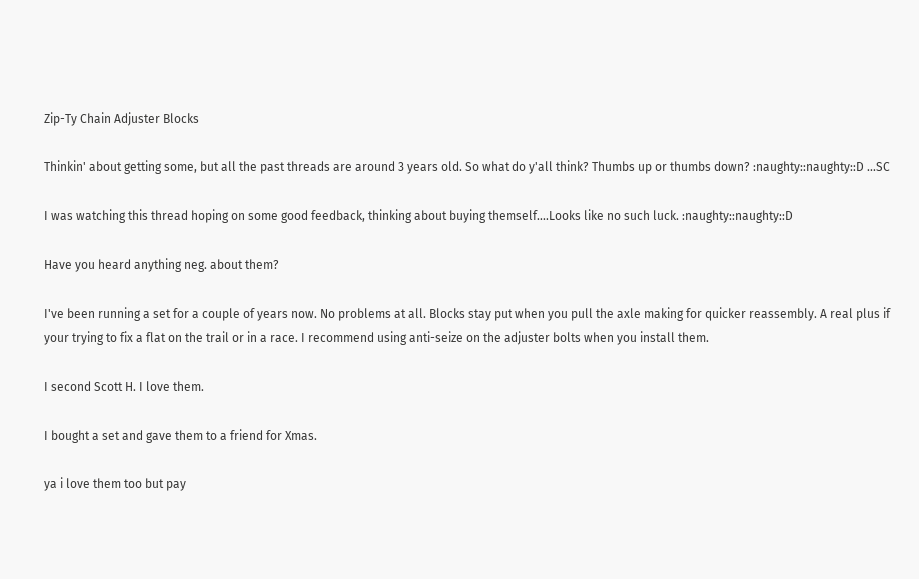Zip-Ty Chain Adjuster Blocks

Thinkin' about getting some, but all the past threads are around 3 years old. So what do y'all think? Thumbs up or thumbs down? :naughty::naughty::D ...SC

I was watching this thread hoping on some good feedback, thinking about buying themself....Looks like no such luck. :naughty::naughty::D

Have you heard anything neg. about them?

I've been running a set for a couple of years now. No problems at all. Blocks stay put when you pull the axle making for quicker reassembly. A real plus if your trying to fix a flat on the trail or in a race. I recommend using anti-seize on the adjuster bolts when you install them.

I second Scott H. I love them.

I bought a set and gave them to a friend for Xmas.

ya i love them too but pay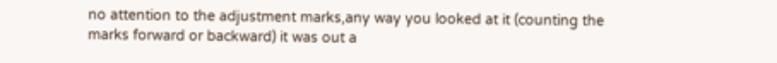no attention to the adjustment marks,any way you looked at it (counting the marks forward or backward) it was out a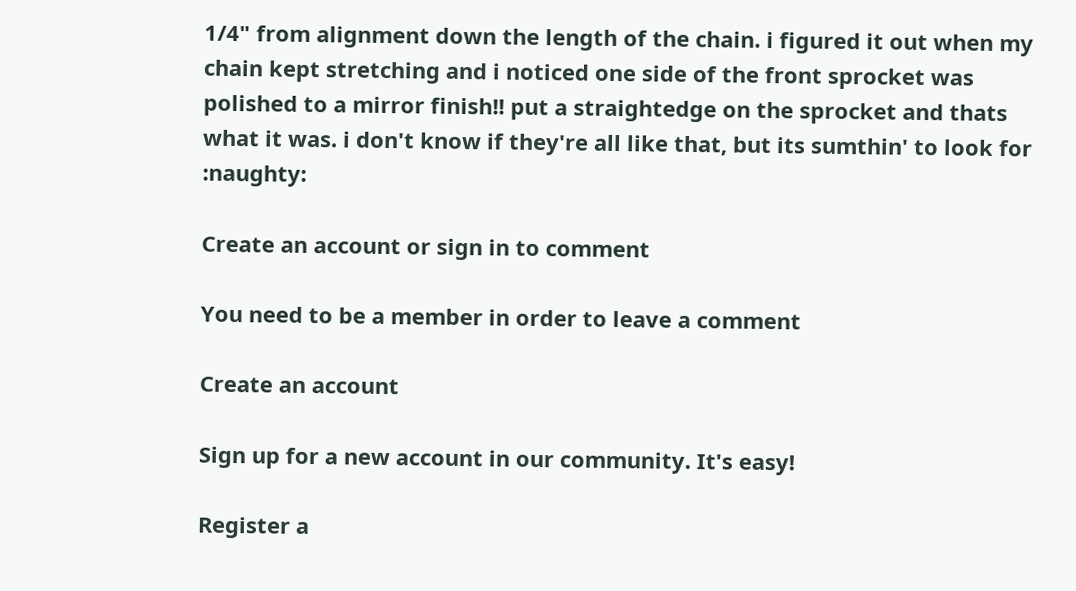1/4" from alignment down the length of the chain. i figured it out when my chain kept stretching and i noticed one side of the front sprocket was polished to a mirror finish!! put a straightedge on the sprocket and thats what it was. i don't know if they're all like that, but its sumthin' to look for :naughty:

Create an account or sign in to comment

You need to be a member in order to leave a comment

Create an account

Sign up for a new account in our community. It's easy!

Register a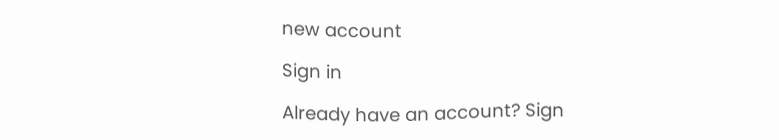new account

Sign in

Already have an account? Sign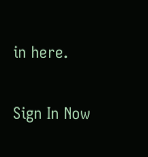in here.

Sign In Now